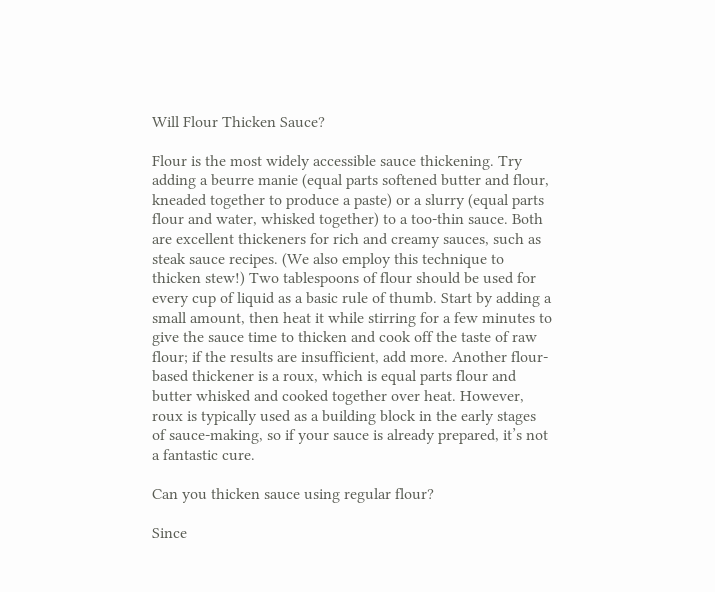Will Flour Thicken Sauce?

Flour is the most widely accessible sauce thickening. Try adding a beurre manie (equal parts softened butter and flour, kneaded together to produce a paste) or a slurry (equal parts flour and water, whisked together) to a too-thin sauce. Both are excellent thickeners for rich and creamy sauces, such as steak sauce recipes. (We also employ this technique to thicken stew!) Two tablespoons of flour should be used for every cup of liquid as a basic rule of thumb. Start by adding a small amount, then heat it while stirring for a few minutes to give the sauce time to thicken and cook off the taste of raw flour; if the results are insufficient, add more. Another flour-based thickener is a roux, which is equal parts flour and butter whisked and cooked together over heat. However, roux is typically used as a building block in the early stages of sauce-making, so if your sauce is already prepared, it’s not a fantastic cure.

Can you thicken sauce using regular flour?

Since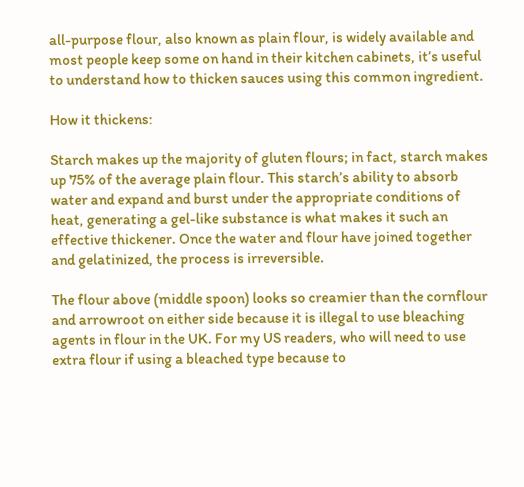all-purpose flour, also known as plain flour, is widely available and most people keep some on hand in their kitchen cabinets, it’s useful to understand how to thicken sauces using this common ingredient.

How it thickens:

Starch makes up the majority of gluten flours; in fact, starch makes up 75% of the average plain flour. This starch’s ability to absorb water and expand and burst under the appropriate conditions of heat, generating a gel-like substance is what makes it such an effective thickener. Once the water and flour have joined together and gelatinized, the process is irreversible.

The flour above (middle spoon) looks so creamier than the cornflour and arrowroot on either side because it is illegal to use bleaching agents in flour in the UK. For my US readers, who will need to use extra flour if using a bleached type because to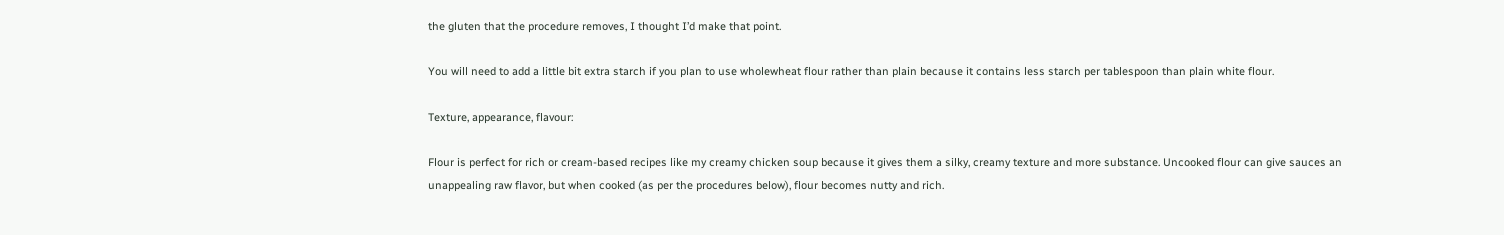the gluten that the procedure removes, I thought I’d make that point.

You will need to add a little bit extra starch if you plan to use wholewheat flour rather than plain because it contains less starch per tablespoon than plain white flour.

Texture, appearance, flavour:

Flour is perfect for rich or cream-based recipes like my creamy chicken soup because it gives them a silky, creamy texture and more substance. Uncooked flour can give sauces an unappealing raw flavor, but when cooked (as per the procedures below), flour becomes nutty and rich.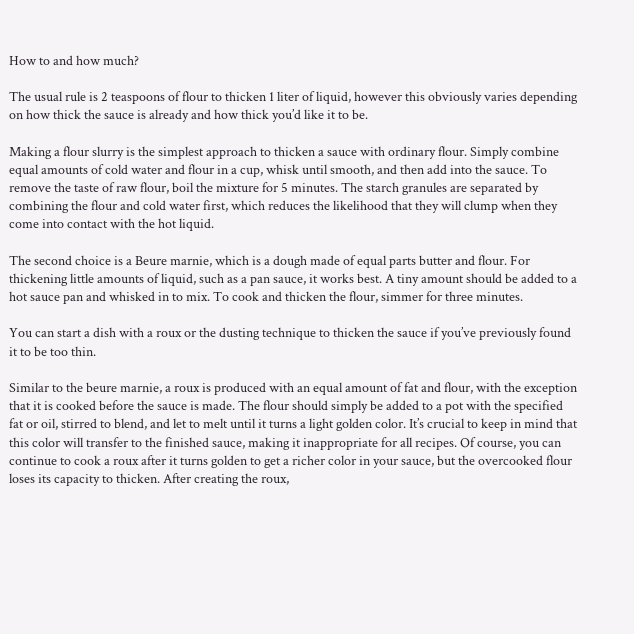How to and how much?

The usual rule is 2 teaspoons of flour to thicken 1 liter of liquid, however this obviously varies depending on how thick the sauce is already and how thick you’d like it to be.

Making a flour slurry is the simplest approach to thicken a sauce with ordinary flour. Simply combine equal amounts of cold water and flour in a cup, whisk until smooth, and then add into the sauce. To remove the taste of raw flour, boil the mixture for 5 minutes. The starch granules are separated by combining the flour and cold water first, which reduces the likelihood that they will clump when they come into contact with the hot liquid.

The second choice is a Beure marnie, which is a dough made of equal parts butter and flour. For thickening little amounts of liquid, such as a pan sauce, it works best. A tiny amount should be added to a hot sauce pan and whisked in to mix. To cook and thicken the flour, simmer for three minutes.

You can start a dish with a roux or the dusting technique to thicken the sauce if you’ve previously found it to be too thin.

Similar to the beure marnie, a roux is produced with an equal amount of fat and flour, with the exception that it is cooked before the sauce is made. The flour should simply be added to a pot with the specified fat or oil, stirred to blend, and let to melt until it turns a light golden color. It’s crucial to keep in mind that this color will transfer to the finished sauce, making it inappropriate for all recipes. Of course, you can continue to cook a roux after it turns golden to get a richer color in your sauce, but the overcooked flour loses its capacity to thicken. After creating the roux,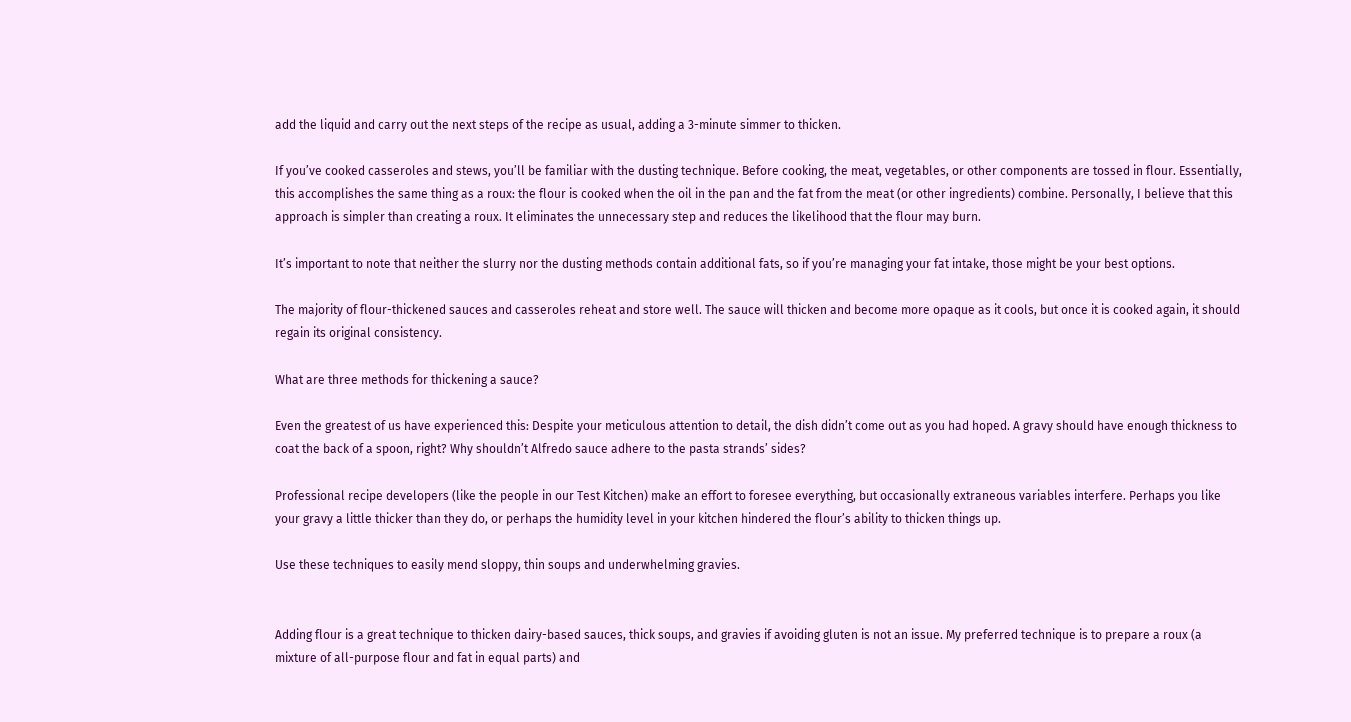add the liquid and carry out the next steps of the recipe as usual, adding a 3-minute simmer to thicken.

If you’ve cooked casseroles and stews, you’ll be familiar with the dusting technique. Before cooking, the meat, vegetables, or other components are tossed in flour. Essentially, this accomplishes the same thing as a roux: the flour is cooked when the oil in the pan and the fat from the meat (or other ingredients) combine. Personally, I believe that this approach is simpler than creating a roux. It eliminates the unnecessary step and reduces the likelihood that the flour may burn.

It’s important to note that neither the slurry nor the dusting methods contain additional fats, so if you’re managing your fat intake, those might be your best options.

The majority of flour-thickened sauces and casseroles reheat and store well. The sauce will thicken and become more opaque as it cools, but once it is cooked again, it should regain its original consistency.

What are three methods for thickening a sauce?

Even the greatest of us have experienced this: Despite your meticulous attention to detail, the dish didn’t come out as you had hoped. A gravy should have enough thickness to coat the back of a spoon, right? Why shouldn’t Alfredo sauce adhere to the pasta strands’ sides?

Professional recipe developers (like the people in our Test Kitchen) make an effort to foresee everything, but occasionally extraneous variables interfere. Perhaps you like your gravy a little thicker than they do, or perhaps the humidity level in your kitchen hindered the flour’s ability to thicken things up.

Use these techniques to easily mend sloppy, thin soups and underwhelming gravies.


Adding flour is a great technique to thicken dairy-based sauces, thick soups, and gravies if avoiding gluten is not an issue. My preferred technique is to prepare a roux (a mixture of all-purpose flour and fat in equal parts) and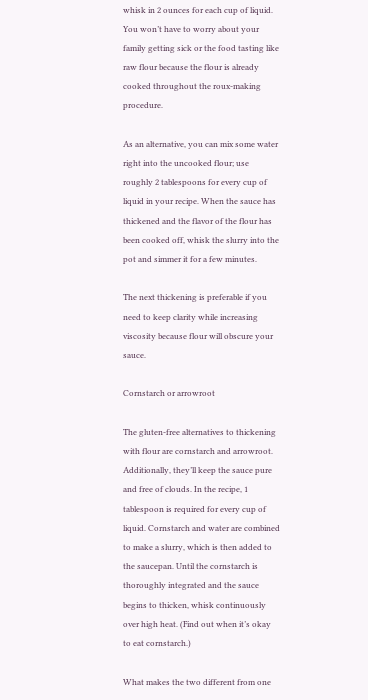whisk in 2 ounces for each cup of liquid. You won’t have to worry about your family getting sick or the food tasting like raw flour because the flour is already cooked throughout the roux-making procedure.

As an alternative, you can mix some water right into the uncooked flour; use roughly 2 tablespoons for every cup of liquid in your recipe. When the sauce has thickened and the flavor of the flour has been cooked off, whisk the slurry into the pot and simmer it for a few minutes.

The next thickening is preferable if you need to keep clarity while increasing viscosity because flour will obscure your sauce.

Cornstarch or arrowroot

The gluten-free alternatives to thickening with flour are cornstarch and arrowroot. Additionally, they’ll keep the sauce pure and free of clouds. In the recipe, 1 tablespoon is required for every cup of liquid. Cornstarch and water are combined to make a slurry, which is then added to the saucepan. Until the cornstarch is thoroughly integrated and the sauce begins to thicken, whisk continuously over high heat. (Find out when it’s okay to eat cornstarch.)

What makes the two different from one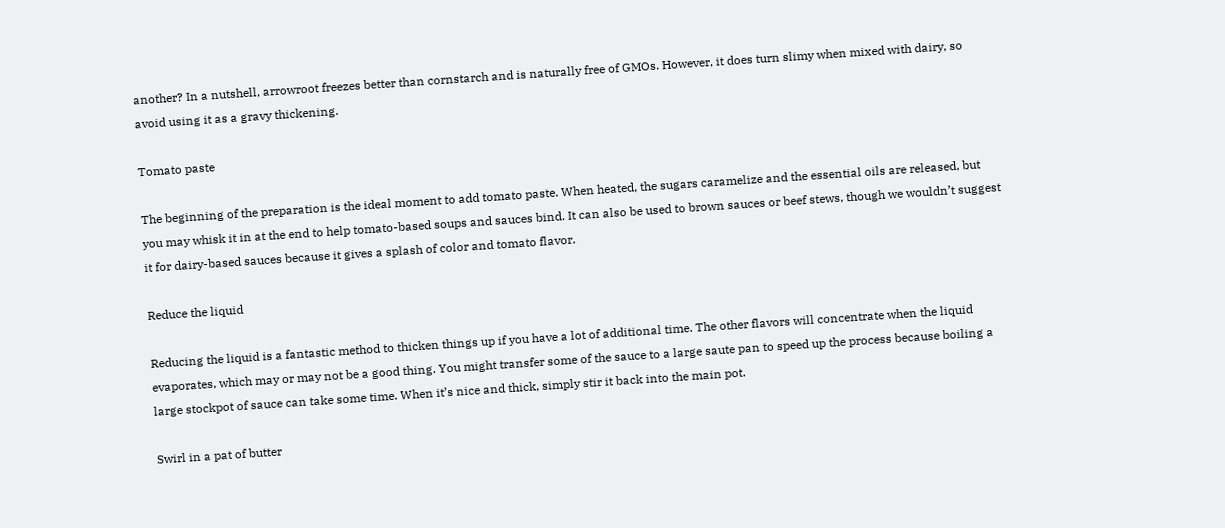another? In a nutshell, arrowroot freezes better than cornstarch and is naturally free of GMOs. However, it does turn slimy when mixed with dairy, so avoid using it as a gravy thickening.

Tomato paste

The beginning of the preparation is the ideal moment to add tomato paste. When heated, the sugars caramelize and the essential oils are released, but you may whisk it in at the end to help tomato-based soups and sauces bind. It can also be used to brown sauces or beef stews, though we wouldn’t suggest it for dairy-based sauces because it gives a splash of color and tomato flavor.

Reduce the liquid

Reducing the liquid is a fantastic method to thicken things up if you have a lot of additional time. The other flavors will concentrate when the liquid evaporates, which may or may not be a good thing. You might transfer some of the sauce to a large saute pan to speed up the process because boiling a large stockpot of sauce can take some time. When it’s nice and thick, simply stir it back into the main pot.

Swirl in a pat of butter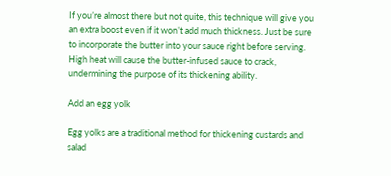If you’re almost there but not quite, this technique will give you an extra boost even if it won’t add much thickness. Just be sure to incorporate the butter into your sauce right before serving. High heat will cause the butter-infused sauce to crack, undermining the purpose of its thickening ability.

Add an egg yolk

Egg yolks are a traditional method for thickening custards and salad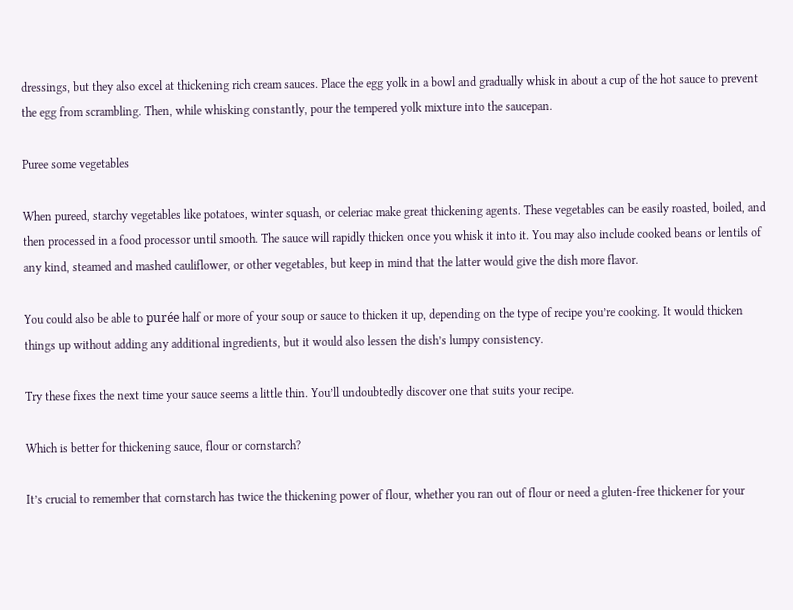dressings, but they also excel at thickening rich cream sauces. Place the egg yolk in a bowl and gradually whisk in about a cup of the hot sauce to prevent the egg from scrambling. Then, while whisking constantly, pour the tempered yolk mixture into the saucepan.

Puree some vegetables

When pureed, starchy vegetables like potatoes, winter squash, or celeriac make great thickening agents. These vegetables can be easily roasted, boiled, and then processed in a food processor until smooth. The sauce will rapidly thicken once you whisk it into it. You may also include cooked beans or lentils of any kind, steamed and mashed cauliflower, or other vegetables, but keep in mind that the latter would give the dish more flavor.

You could also be able to purée half or more of your soup or sauce to thicken it up, depending on the type of recipe you’re cooking. It would thicken things up without adding any additional ingredients, but it would also lessen the dish’s lumpy consistency.

Try these fixes the next time your sauce seems a little thin. You’ll undoubtedly discover one that suits your recipe.

Which is better for thickening sauce, flour or cornstarch?

It’s crucial to remember that cornstarch has twice the thickening power of flour, whether you ran out of flour or need a gluten-free thickener for your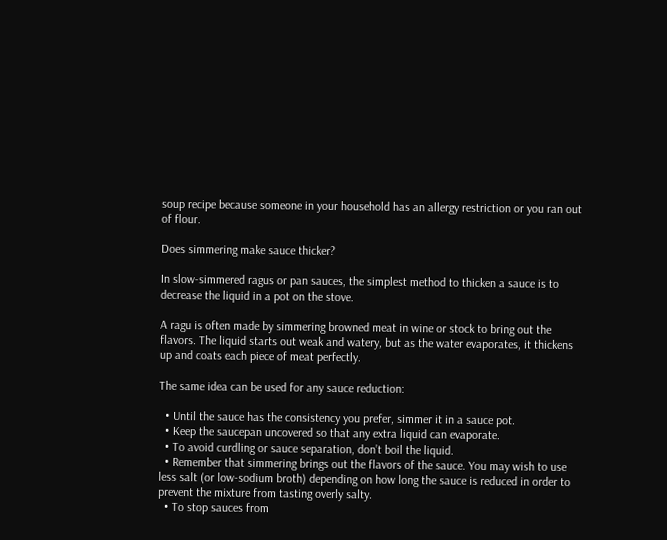soup recipe because someone in your household has an allergy restriction or you ran out of flour.

Does simmering make sauce thicker?

In slow-simmered ragus or pan sauces, the simplest method to thicken a sauce is to decrease the liquid in a pot on the stove.

A ragu is often made by simmering browned meat in wine or stock to bring out the flavors. The liquid starts out weak and watery, but as the water evaporates, it thickens up and coats each piece of meat perfectly.

The same idea can be used for any sauce reduction:

  • Until the sauce has the consistency you prefer, simmer it in a sauce pot.
  • Keep the saucepan uncovered so that any extra liquid can evaporate.
  • To avoid curdling or sauce separation, don’t boil the liquid.
  • Remember that simmering brings out the flavors of the sauce. You may wish to use less salt (or low-sodium broth) depending on how long the sauce is reduced in order to prevent the mixture from tasting overly salty.
  • To stop sauces from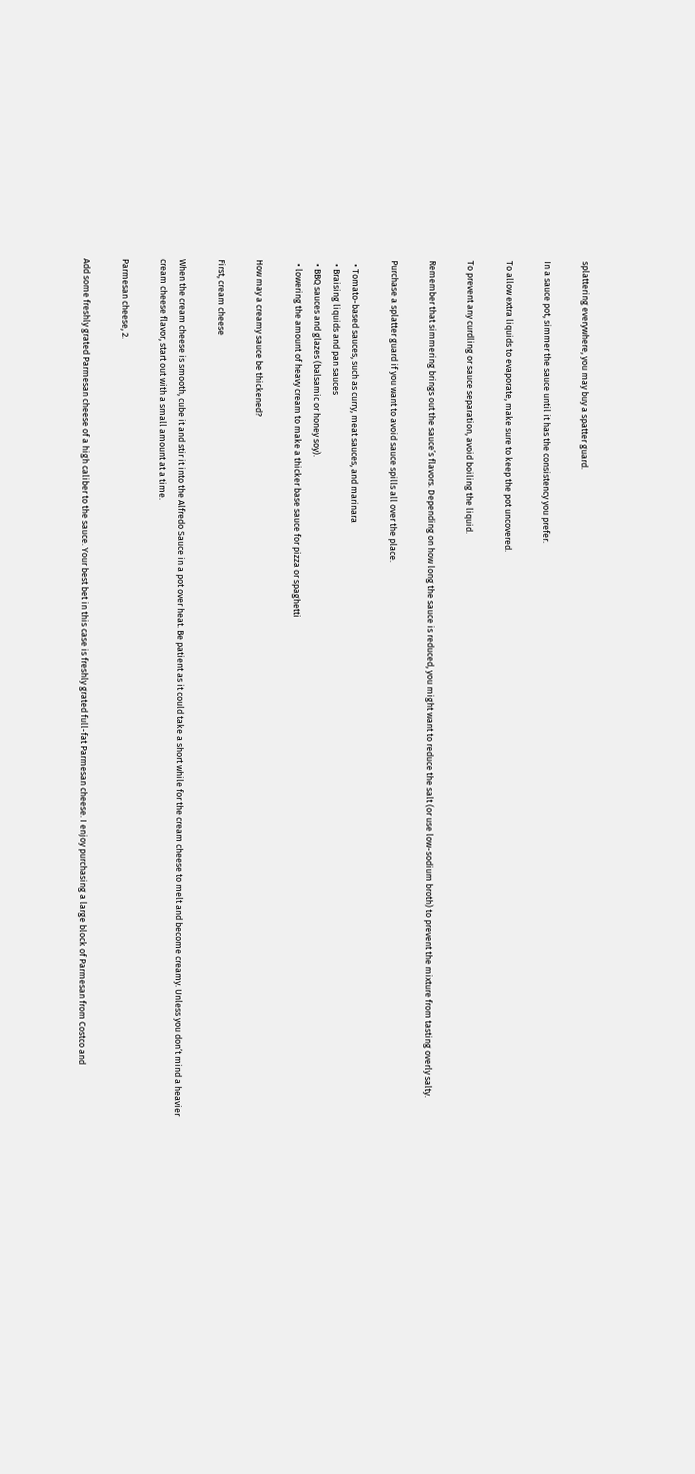splattering everywhere, you may buy a spatter guard.

In a sauce pot, simmer the sauce until it has the consistency you prefer.

To allow extra liquids to evaporate, make sure to keep the pot uncovered.

To prevent any curdling or sauce separation, avoid boiling the liquid.

Remember that simmering brings out the sauce’s flavors. Depending on how long the sauce is reduced, you might want to reduce the salt (or use low-sodium broth) to prevent the mixture from tasting overly salty.

Purchase a splatter guard if you want to avoid sauce spills all over the place.

  • Tomato-based sauces, such as curry, meat sauces, and marinara
  • Braising liquids and pan sauces
  • BBQ sauces and glazes (balsamic or honey soy).
  • lowering the amount of heavy cream to make a thicker base sauce for pizza or spaghetti

How may a creamy sauce be thickened?

First, cream cheese

When the cream cheese is smooth, cube it and stir it into the Alfredo Sauce in a pot over heat. Be patient as it could take a short while for the cream cheese to melt and become creamy. Unless you don’t mind a heavier cream cheese flavor, start out with a small amount at a time.

Parmesan cheese, 2.

Add some freshly grated Parmesan cheese of a high caliber to the sauce. Your best bet in this case is freshly grated full-fat Parmesan cheese. I enjoy purchasing a large block of Parmesan from Costco and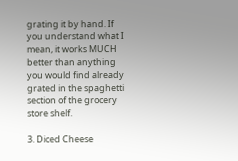grating it by hand. If you understand what I mean, it works MUCH better than anything you would find already grated in the spaghetti section of the grocery store shelf.

3. Diced Cheese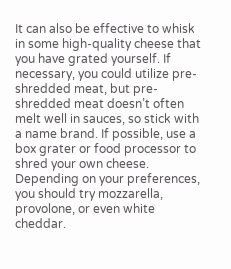It can also be effective to whisk in some high-quality cheese that you have grated yourself. If necessary, you could utilize pre-shredded meat, but pre-shredded meat doesn’t often melt well in sauces, so stick with a name brand. If possible, use a box grater or food processor to shred your own cheese. Depending on your preferences, you should try mozzarella, provolone, or even white cheddar.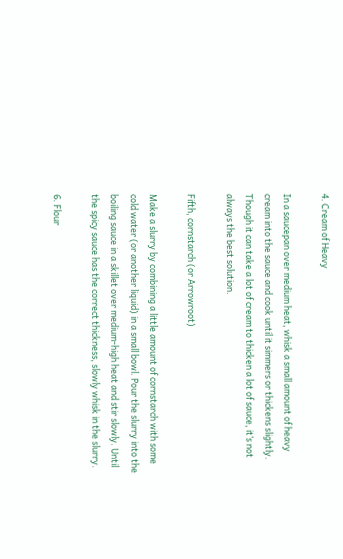4. Cream of Heavy

In a saucepan over medium heat, whisk a small amount of heavy cream into the sauce and cook until it simmers or thickens slightly. Though it can take a lot of cream to thicken a lot of sauce, it’s not always the best solution.

Fifth, cornstarch (or Arrowroot)

Make a slurry by combining a little amount of cornstarch with some cold water (or another liquid) in a small bowl. Pour the slurry into the boiling sauce in a skillet over medium-high heat and stir slowly. Until the spicy sauce has the correct thickness, slowly whisk in the slurry.

6. Flour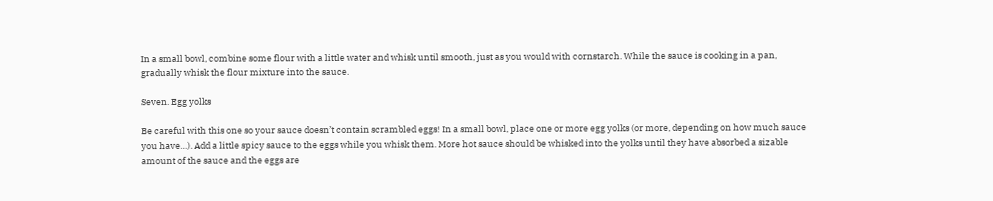In a small bowl, combine some flour with a little water and whisk until smooth, just as you would with cornstarch. While the sauce is cooking in a pan, gradually whisk the flour mixture into the sauce.

Seven. Egg yolks

Be careful with this one so your sauce doesn’t contain scrambled eggs! In a small bowl, place one or more egg yolks (or more, depending on how much sauce you have…). Add a little spicy sauce to the eggs while you whisk them. More hot sauce should be whisked into the yolks until they have absorbed a sizable amount of the sauce and the eggs are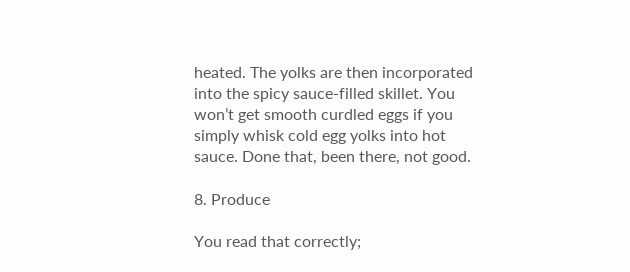heated. The yolks are then incorporated into the spicy sauce-filled skillet. You won’t get smooth curdled eggs if you simply whisk cold egg yolks into hot sauce. Done that, been there, not good.

8. Produce

You read that correctly;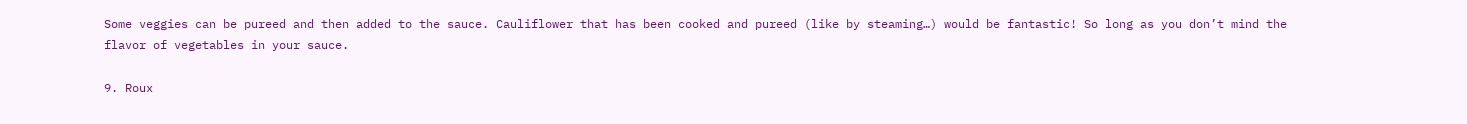Some veggies can be pureed and then added to the sauce. Cauliflower that has been cooked and pureed (like by steaming…) would be fantastic! So long as you don’t mind the flavor of vegetables in your sauce.

9. Roux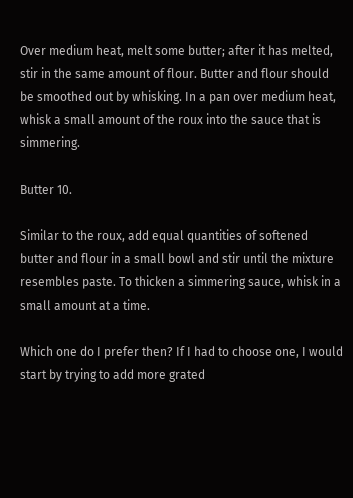Over medium heat, melt some butter; after it has melted, stir in the same amount of flour. Butter and flour should be smoothed out by whisking. In a pan over medium heat, whisk a small amount of the roux into the sauce that is simmering.

Butter 10.

Similar to the roux, add equal quantities of softened butter and flour in a small bowl and stir until the mixture resembles paste. To thicken a simmering sauce, whisk in a small amount at a time.

Which one do I prefer then? If I had to choose one, I would start by trying to add more grated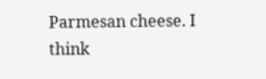Parmesan cheese. I think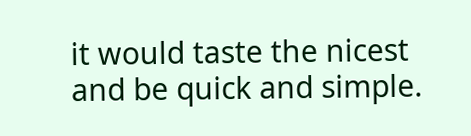it would taste the nicest and be quick and simple.